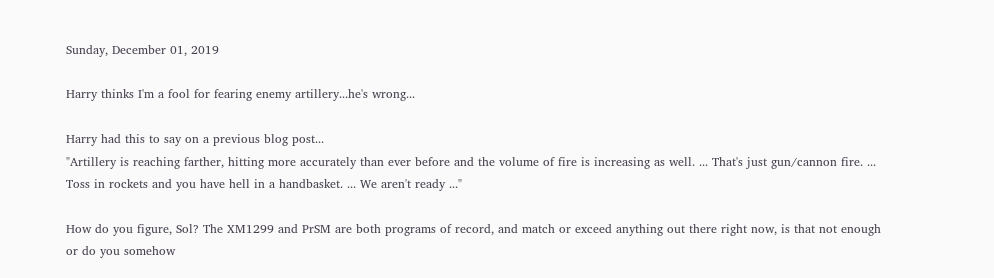Sunday, December 01, 2019

Harry thinks I'm a fool for fearing enemy artillery...he's wrong...

Harry had this to say on a previous blog post...
"Artillery is reaching farther, hitting more accurately than ever before and the volume of fire is increasing as well. ... That's just gun/cannon fire. ... Toss in rockets and you have hell in a handbasket. ... We aren't ready ..."

How do you figure, Sol? The XM1299 and PrSM are both programs of record, and match or exceed anything out there right now, is that not enough or do you somehow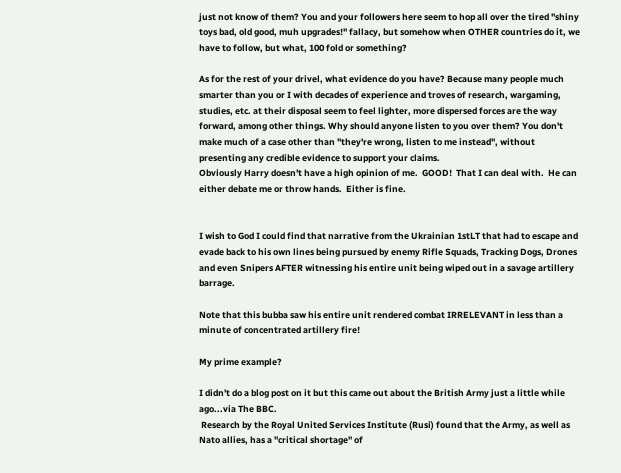just not know of them? You and your followers here seem to hop all over the tired "shiny toys bad, old good, muh upgrades!" fallacy, but somehow when OTHER countries do it, we have to follow, but what, 100 fold or something?

As for the rest of your drivel, what evidence do you have? Because many people much smarter than you or I with decades of experience and troves of research, wargaming, studies, etc. at their disposal seem to feel lighter, more dispersed forces are the way forward, among other things. Why should anyone listen to you over them? You don't make much of a case other than "they're wrong, listen to me instead", without presenting any credible evidence to support your claims.
Obviously Harry doesn't have a high opinion of me.  GOOD!  That I can deal with.  He can either debate me or throw hands.  Either is fine.


I wish to God I could find that narrative from the Ukrainian 1stLT that had to escape and evade back to his own lines being pursued by enemy Rifle Squads, Tracking Dogs, Drones and even Snipers AFTER witnessing his entire unit being wiped out in a savage artillery barrage.

Note that this bubba saw his entire unit rendered combat IRRELEVANT in less than a minute of concentrated artillery fire!

My prime example?

I didn't do a blog post on it but this came out about the British Army just a little while ago...via The BBC.
 Research by the Royal United Services Institute (Rusi) found that the Army, as well as Nato allies, has a "critical shortage" of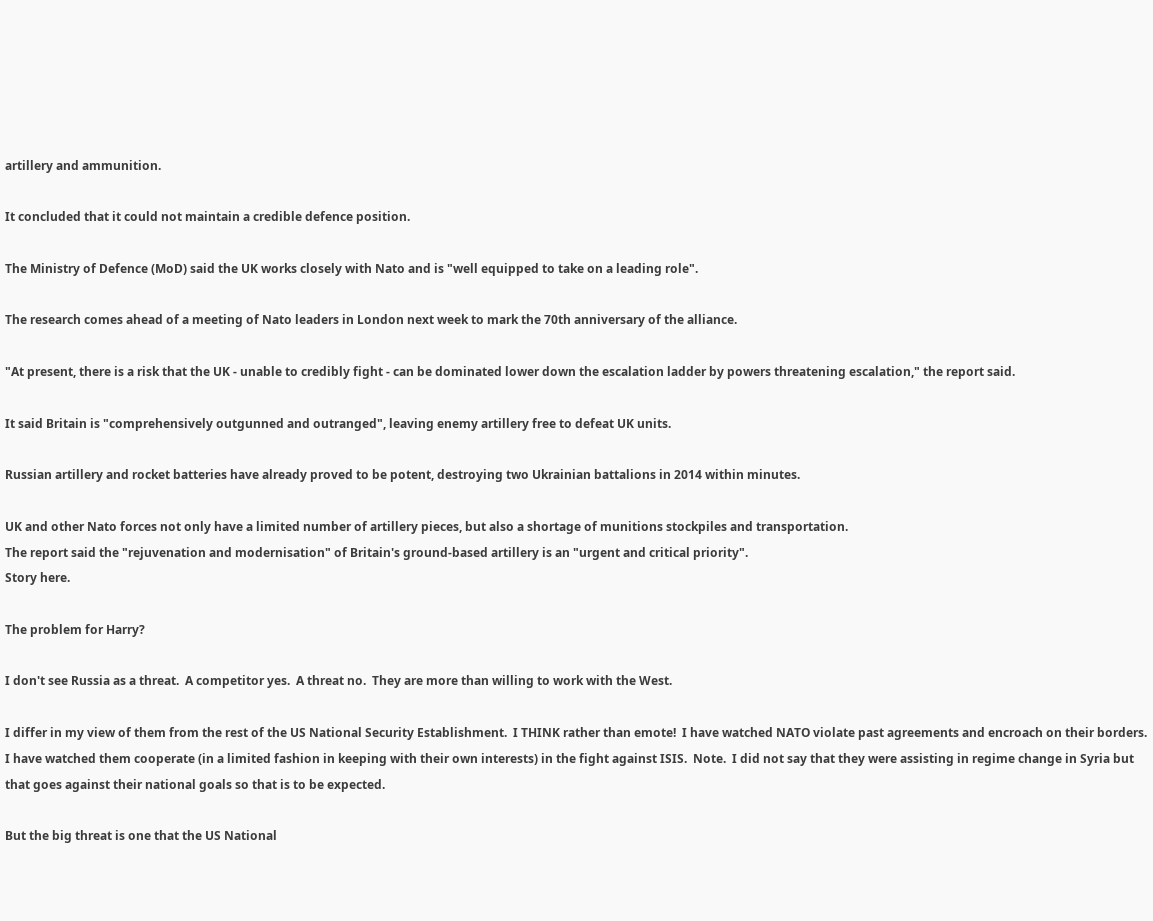artillery and ammunition.

It concluded that it could not maintain a credible defence position.

The Ministry of Defence (MoD) said the UK works closely with Nato and is "well equipped to take on a leading role".

The research comes ahead of a meeting of Nato leaders in London next week to mark the 70th anniversary of the alliance.

"At present, there is a risk that the UK - unable to credibly fight - can be dominated lower down the escalation ladder by powers threatening escalation," the report said.

It said Britain is "comprehensively outgunned and outranged", leaving enemy artillery free to defeat UK units.

Russian artillery and rocket batteries have already proved to be potent, destroying two Ukrainian battalions in 2014 within minutes.

UK and other Nato forces not only have a limited number of artillery pieces, but also a shortage of munitions stockpiles and transportation.
The report said the "rejuvenation and modernisation" of Britain's ground-based artillery is an "urgent and critical priority".
Story here.

The problem for Harry?

I don't see Russia as a threat.  A competitor yes.  A threat no.  They are more than willing to work with the West.

I differ in my view of them from the rest of the US National Security Establishment.  I THINK rather than emote!  I have watched NATO violate past agreements and encroach on their borders.  I have watched them cooperate (in a limited fashion in keeping with their own interests) in the fight against ISIS.  Note.  I did not say that they were assisting in regime change in Syria but that goes against their national goals so that is to be expected.

But the big threat is one that the US National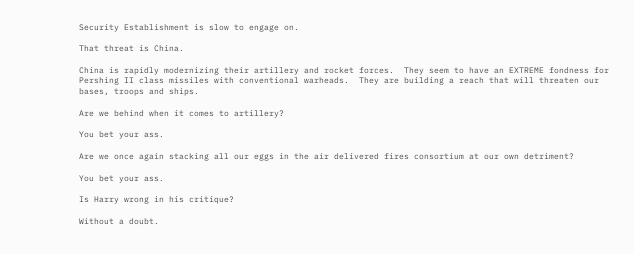Security Establishment is slow to engage on.

That threat is China.

China is rapidly modernizing their artillery and rocket forces.  They seem to have an EXTREME fondness for Pershing II class missiles with conventional warheads.  They are building a reach that will threaten our bases, troops and ships.

Are we behind when it comes to artillery?

You bet your ass.

Are we once again stacking all our eggs in the air delivered fires consortium at our own detriment?

You bet your ass.

Is Harry wrong in his critique?

Without a doubt.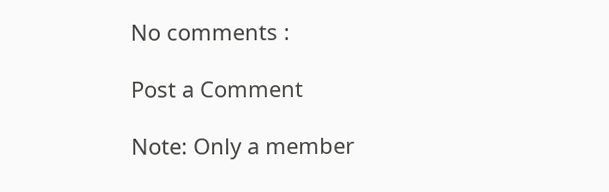No comments :

Post a Comment

Note: Only a member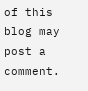of this blog may post a comment.